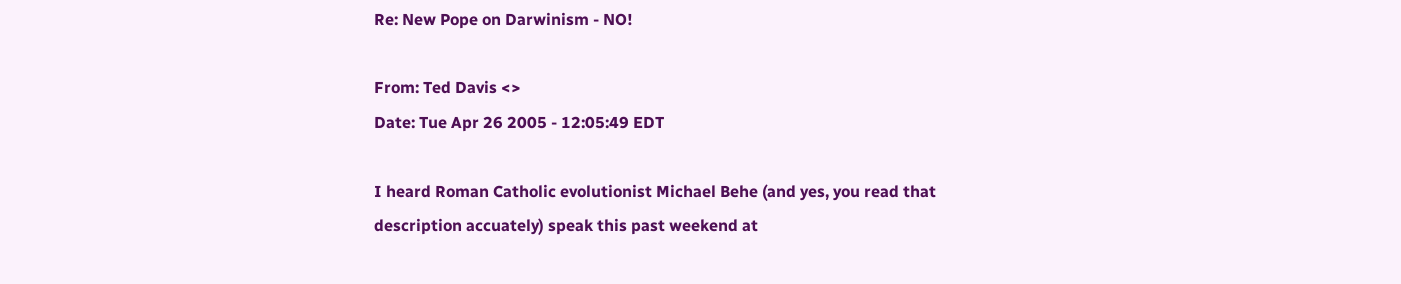Re: New Pope on Darwinism - NO!

From: Ted Davis <>
Date: Tue Apr 26 2005 - 12:05:49 EDT

I heard Roman Catholic evolutionist Michael Behe (and yes, you read that
description accuately) speak this past weekend at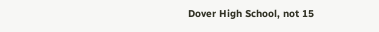Dover High School, not 15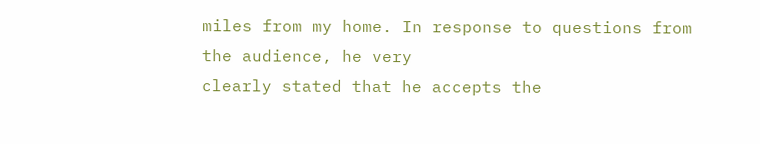miles from my home. In response to questions from the audience, he very
clearly stated that he accepts the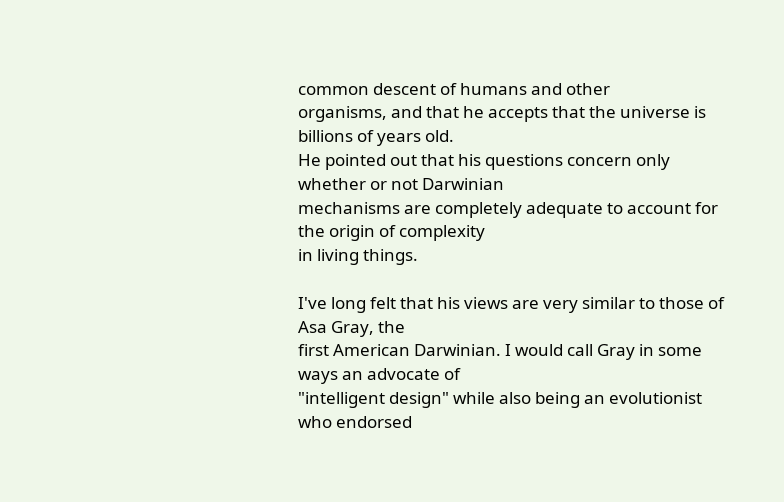common descent of humans and other
organisms, and that he accepts that the universe is billions of years old.
He pointed out that his questions concern only whether or not Darwinian
mechanisms are completely adequate to account for the origin of complexity
in living things.

I've long felt that his views are very similar to those of Asa Gray, the
first American Darwinian. I would call Gray in some ways an advocate of
"intelligent design" while also being an evolutionist who endorsed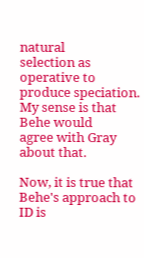natural
selection as operative to produce speciation. My sense is that Behe would
agree with Gray about that.

Now, it is true that Behe's approach to ID is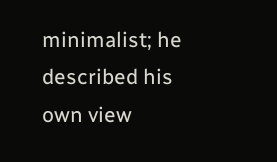minimalist; he described his
own view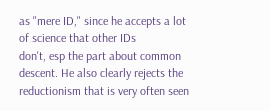as "mere ID," since he accepts a lot of science that other IDs
don't, esp the part about common descent. He also clearly rejects the
reductionism that is very often seen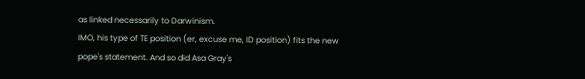as linked necessarily to Darwinism.
IMO, his type of TE position (er, excuse me, ID position) fits the new
pope's statement. And so did Asa Gray's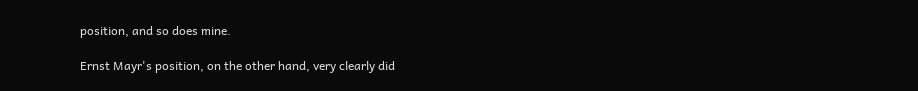position, and so does mine.

Ernst Mayr's position, on the other hand, very clearly did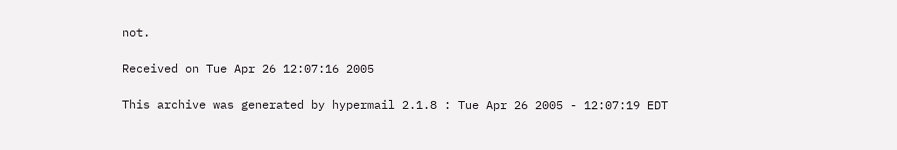not.

Received on Tue Apr 26 12:07:16 2005

This archive was generated by hypermail 2.1.8 : Tue Apr 26 2005 - 12:07:19 EDT